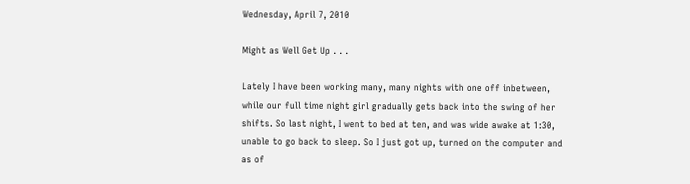Wednesday, April 7, 2010

Might as Well Get Up . . .

Lately I have been working many, many nights with one off inbetween, while our full time night girl gradually gets back into the swing of her shifts. So last night, I went to bed at ten, and was wide awake at 1:30, unable to go back to sleep. So I just got up, turned on the computer and as of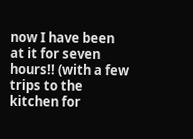now I have been at it for seven hours!! (with a few trips to the kitchen for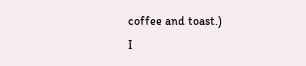coffee and toast.)
I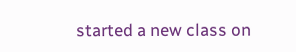started a new class on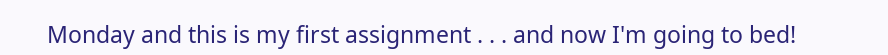Monday and this is my first assignment . . . and now I'm going to bed!